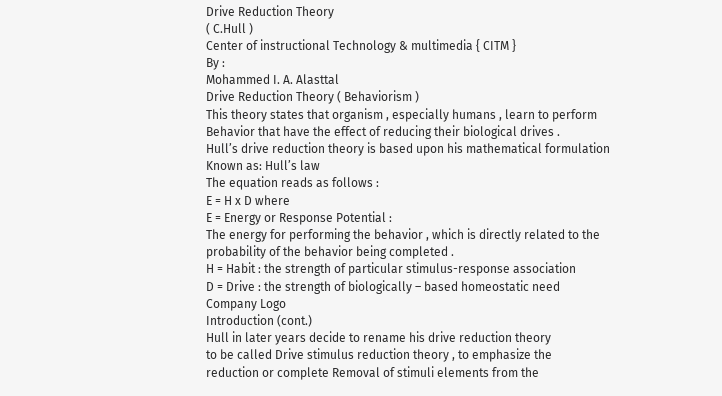Drive Reduction Theory
( C.Hull )
Center of instructional Technology & multimedia { CITM }
By :
Mohammed I. A. Alasttal
Drive Reduction Theory ( Behaviorism )
This theory states that organism , especially humans , learn to perform
Behavior that have the effect of reducing their biological drives .
Hull’s drive reduction theory is based upon his mathematical formulation
Known as: Hull’s law
The equation reads as follows :
E = H x D where
E = Energy or Response Potential :
The energy for performing the behavior , which is directly related to the
probability of the behavior being completed .
H = Habit : the strength of particular stimulus-response association
D = Drive : the strength of biologically – based homeostatic need
Company Logo
Introduction (cont.)
Hull in later years decide to rename his drive reduction theory
to be called Drive stimulus reduction theory , to emphasize the
reduction or complete Removal of stimuli elements from the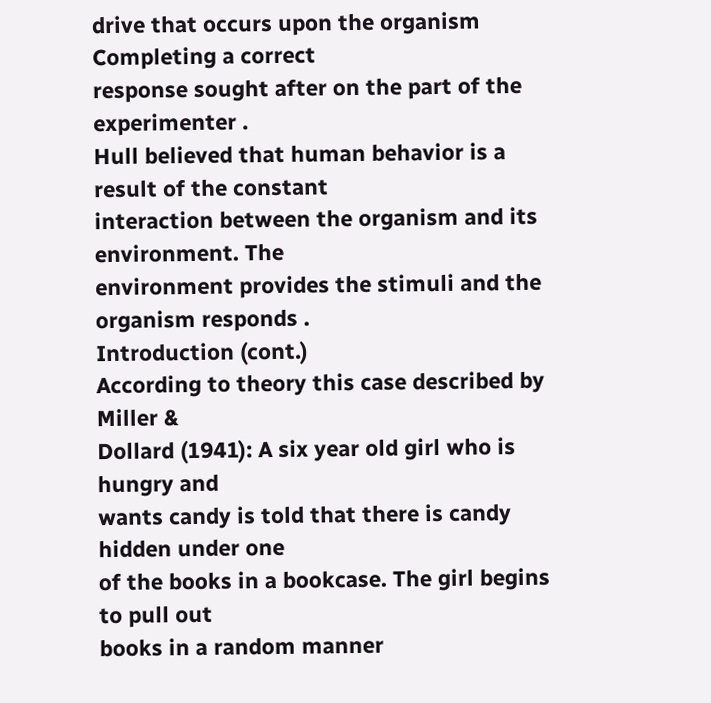drive that occurs upon the organism
Completing a correct
response sought after on the part of the experimenter .
Hull believed that human behavior is a result of the constant
interaction between the organism and its environment. The
environment provides the stimuli and the organism responds .
Introduction (cont.)
According to theory this case described by Miller &
Dollard (1941): A six year old girl who is hungry and
wants candy is told that there is candy hidden under one
of the books in a bookcase. The girl begins to pull out
books in a random manner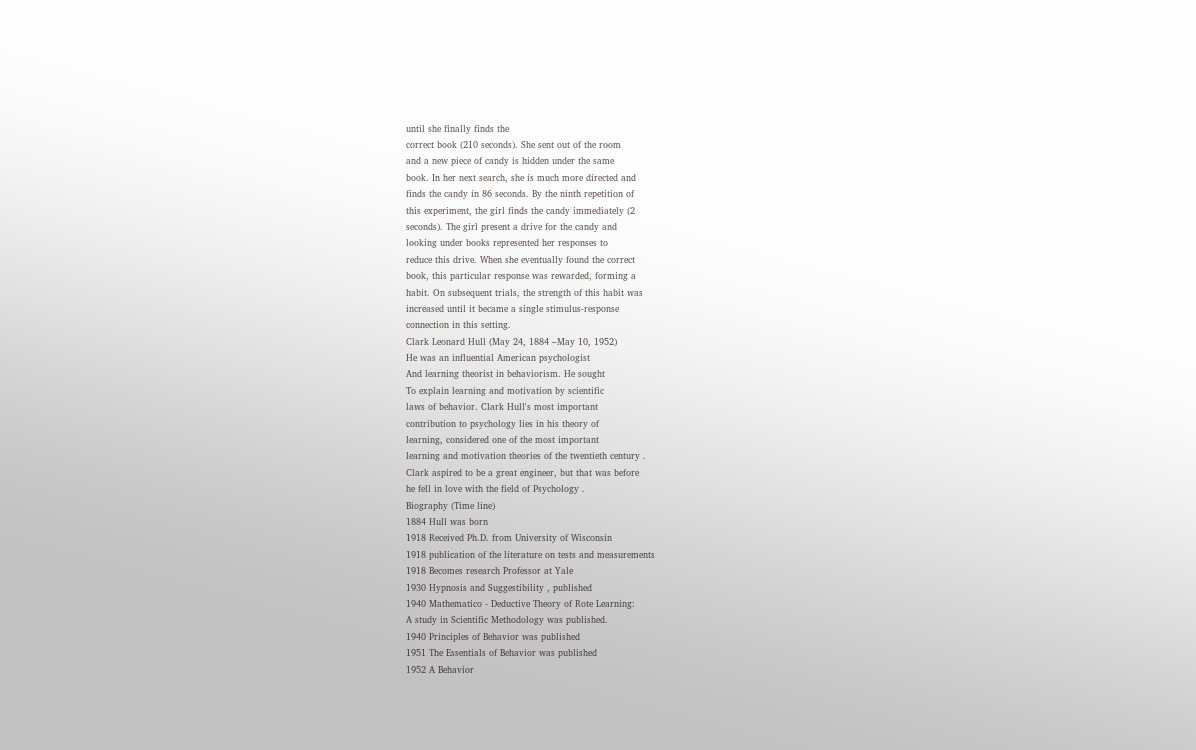until she finally finds the
correct book (210 seconds). She sent out of the room
and a new piece of candy is hidden under the same
book. In her next search, she is much more directed and
finds the candy in 86 seconds. By the ninth repetition of
this experiment, the girl finds the candy immediately (2
seconds). The girl present a drive for the candy and
looking under books represented her responses to
reduce this drive. When she eventually found the correct
book, this particular response was rewarded, forming a
habit. On subsequent trials, the strength of this habit was
increased until it became a single stimulus-response
connection in this setting.
Clark Leonard Hull (May 24, 1884 –May 10, 1952)
He was an influential American psychologist
And learning theorist in behaviorism. He sought
To explain learning and motivation by scientific
laws of behavior. Clark Hull's most important
contribution to psychology lies in his theory of
learning, considered one of the most important
learning and motivation theories of the twentieth century .
Clark aspired to be a great engineer, but that was before
he fell in love with the field of Psychology .
Biography (Time line)
1884 Hull was born
1918 Received Ph.D. from University of Wisconsin
1918 publication of the literature on tests and measurements
1918 Becomes research Professor at Yale
1930 Hypnosis and Suggestibility , published
1940 Mathematico - Deductive Theory of Rote Learning:
A study in Scientific Methodology was published.
1940 Principles of Behavior was published
1951 The Essentials of Behavior was published
1952 A Behavior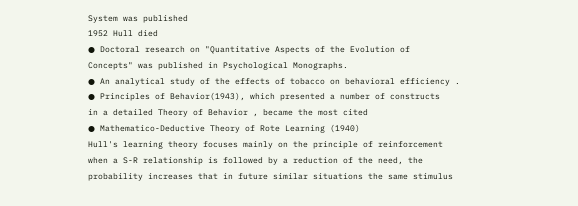System was published
1952 Hull died
● Doctoral research on "Quantitative Aspects of the Evolution of
Concepts" was published in Psychological Monographs.
● An analytical study of the effects of tobacco on behavioral efficiency .
● Principles of Behavior(1943), which presented a number of constructs
in a detailed Theory of Behavior , became the most cited
● Mathematico-Deductive Theory of Rote Learning (1940)
Hull's learning theory focuses mainly on the principle of reinforcement
when a S-R relationship is followed by a reduction of the need, the
probability increases that in future similar situations the same stimulus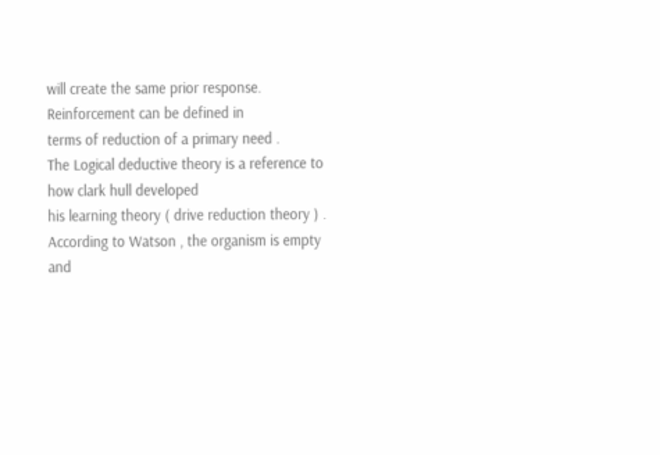will create the same prior response. Reinforcement can be defined in
terms of reduction of a primary need .
The Logical deductive theory is a reference to how clark hull developed
his learning theory ( drive reduction theory ) .
According to Watson , the organism is empty and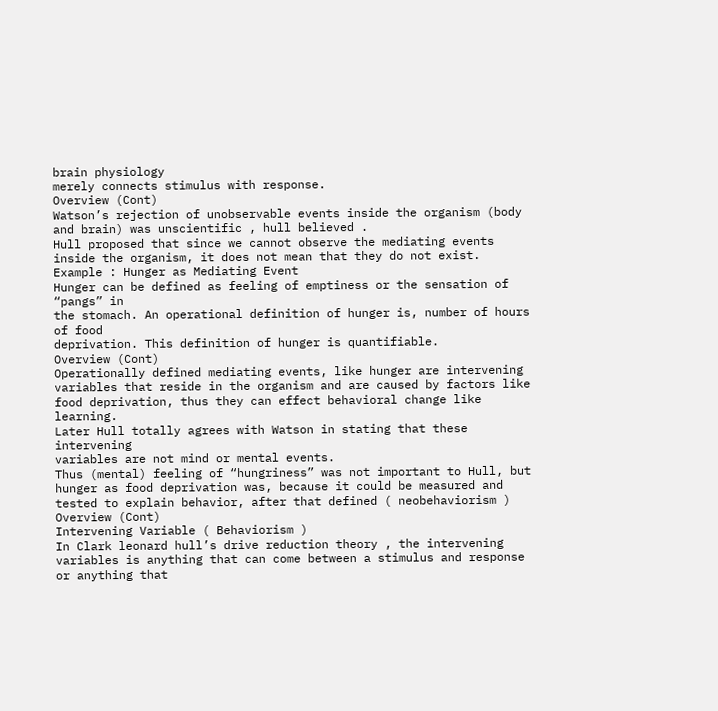brain physiology
merely connects stimulus with response.
Overview (Cont)
Watson’s rejection of unobservable events inside the organism (body
and brain) was unscientific , hull believed .
Hull proposed that since we cannot observe the mediating events
inside the organism, it does not mean that they do not exist.
Example : Hunger as Mediating Event
Hunger can be defined as feeling of emptiness or the sensation of “pangs” in
the stomach. An operational definition of hunger is, number of hours of food
deprivation. This definition of hunger is quantifiable.
Overview (Cont)
Operationally defined mediating events, like hunger are intervening
variables that reside in the organism and are caused by factors like
food deprivation, thus they can effect behavioral change like learning.
Later Hull totally agrees with Watson in stating that these intervening
variables are not mind or mental events.
Thus (mental) feeling of “hungriness” was not important to Hull, but
hunger as food deprivation was, because it could be measured and
tested to explain behavior, after that defined ( neobehaviorism )
Overview (Cont)
Intervening Variable ( Behaviorism )
In Clark leonard hull’s drive reduction theory , the intervening
variables is anything that can come between a stimulus and response
or anything that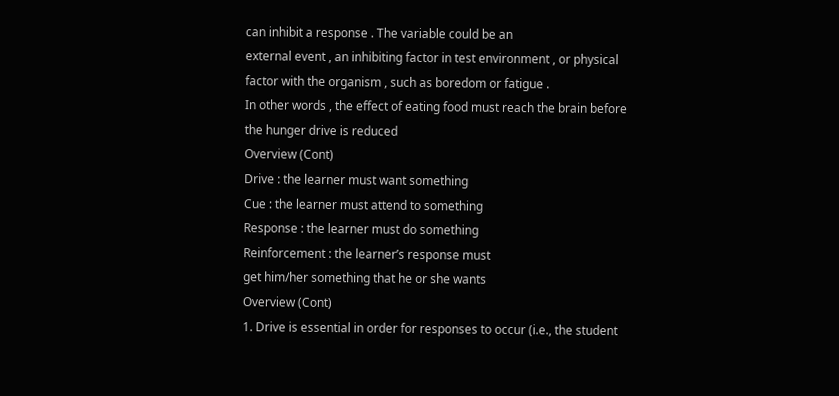can inhibit a response . The variable could be an
external event , an inhibiting factor in test environment , or physical
factor with the organism , such as boredom or fatigue .
In other words , the effect of eating food must reach the brain before
the hunger drive is reduced
Overview (Cont)
Drive : the learner must want something
Cue : the learner must attend to something
Response : the learner must do something
Reinforcement : the learner’s response must
get him/her something that he or she wants
Overview (Cont)
1. Drive is essential in order for responses to occur (i.e., the student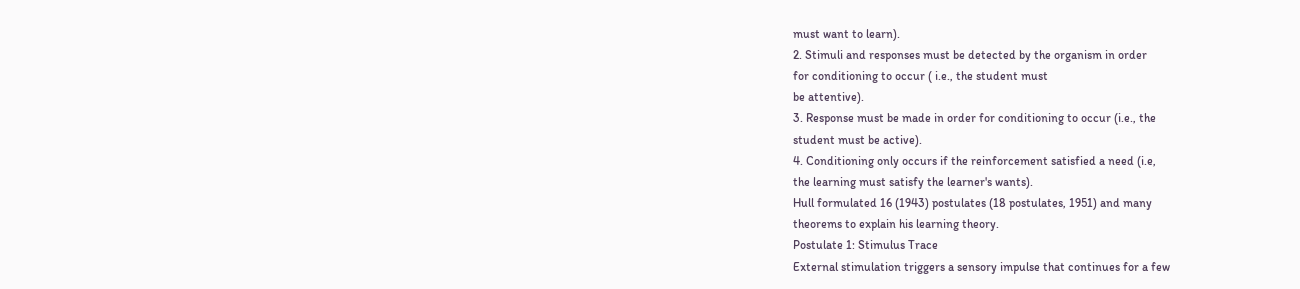must want to learn).
2. Stimuli and responses must be detected by the organism in order
for conditioning to occur ( i.e., the student must
be attentive).
3. Response must be made in order for conditioning to occur (i.e., the
student must be active).
4. Conditioning only occurs if the reinforcement satisfied a need (i.e,
the learning must satisfy the learner's wants).
Hull formulated 16 (1943) postulates (18 postulates, 1951) and many
theorems to explain his learning theory.
Postulate 1: Stimulus Trace
External stimulation triggers a sensory impulse that continues for a few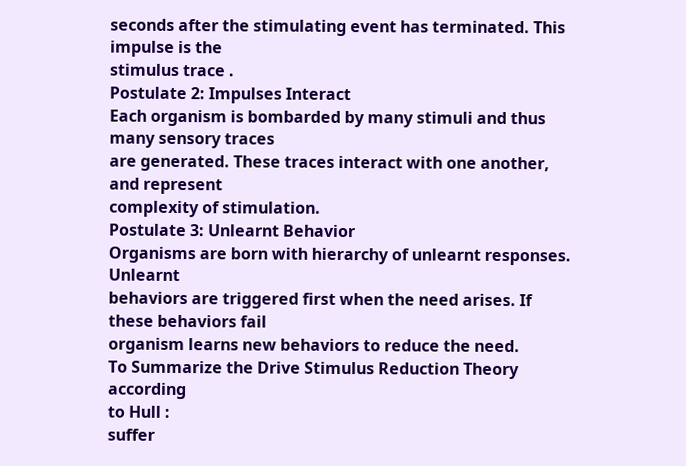seconds after the stimulating event has terminated. This impulse is the
stimulus trace .
Postulate 2: Impulses Interact
Each organism is bombarded by many stimuli and thus many sensory traces
are generated. These traces interact with one another, and represent
complexity of stimulation.
Postulate 3: Unlearnt Behavior
Organisms are born with hierarchy of unlearnt responses. Unlearnt
behaviors are triggered first when the need arises. If these behaviors fail
organism learns new behaviors to reduce the need.
To Summarize the Drive Stimulus Reduction Theory according
to Hull :
suffer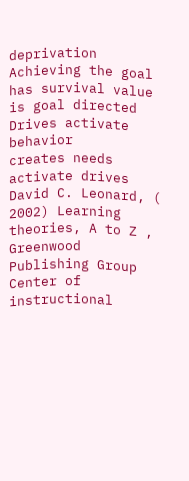deprivation
Achieving the goal
has survival value
is goal directed
Drives activate behavior
creates needs
activate drives
David C. Leonard, ( 2002) Learning theories, A to Z , Greenwood
Publishing Group
Center of instructional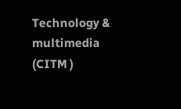Technology & multimedia (CITM )